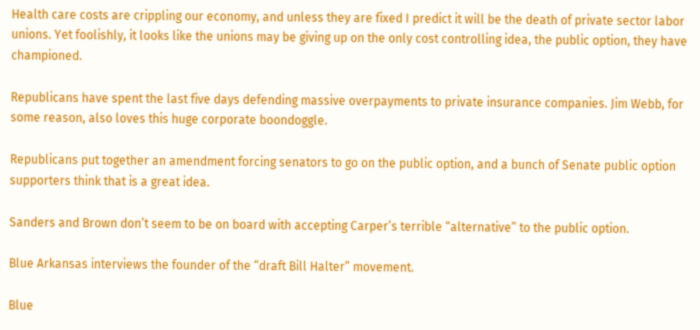Health care costs are crippling our economy, and unless they are fixed I predict it will be the death of private sector labor unions. Yet foolishly, it looks like the unions may be giving up on the only cost controlling idea, the public option, they have championed.

Republicans have spent the last five days defending massive overpayments to private insurance companies. Jim Webb, for some reason, also loves this huge corporate boondoggle.

Republicans put together an amendment forcing senators to go on the public option, and a bunch of Senate public option supporters think that is a great idea.

Sanders and Brown don’t seem to be on board with accepting Carper’s terrible “alternative” to the public option.

Blue Arkansas interviews the founder of the “draft Bill Halter” movement.

Blue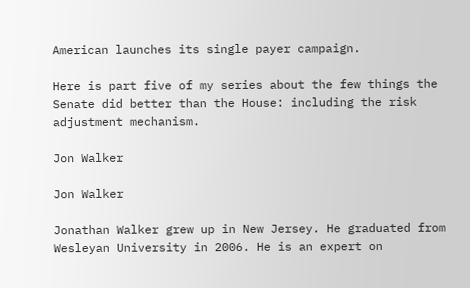American launches its single payer campaign.

Here is part five of my series about the few things the Senate did better than the House: including the risk adjustment mechanism.

Jon Walker

Jon Walker

Jonathan Walker grew up in New Jersey. He graduated from Wesleyan University in 2006. He is an expert on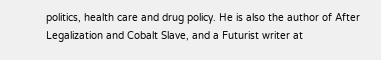politics, health care and drug policy. He is also the author of After Legalization and Cobalt Slave, and a Futurist writer at